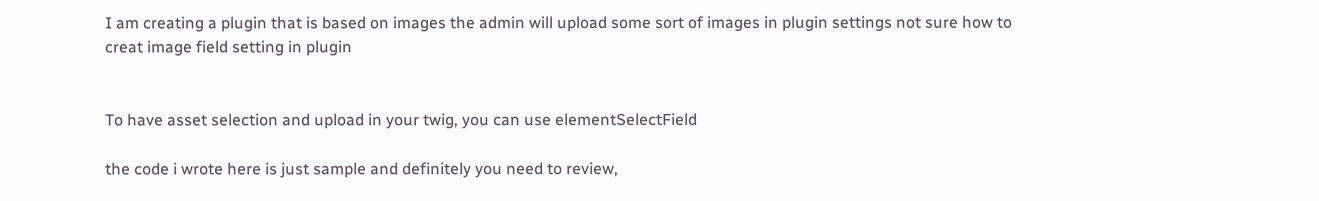I am creating a plugin that is based on images the admin will upload some sort of images in plugin settings not sure how to creat image field setting in plugin


To have asset selection and upload in your twig, you can use elementSelectField

the code i wrote here is just sample and definitely you need to review,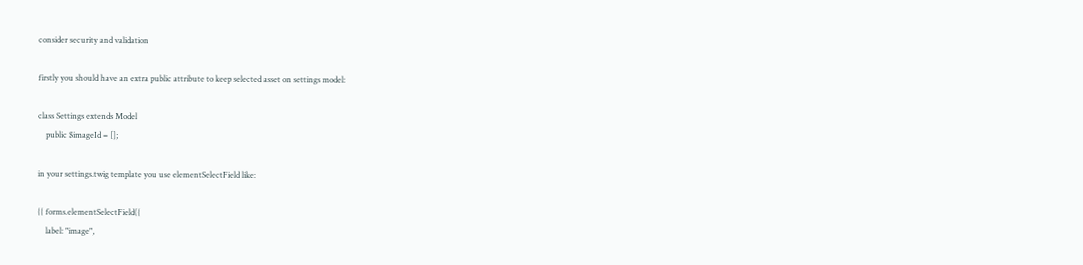consider security and validation

firstly you should have an extra public attribute to keep selected asset on settings model:

class Settings extends Model
    public $imageId = [];

in your settings.twig template you use elementSelectField like:

{{ forms.elementSelectField({
    label: "image",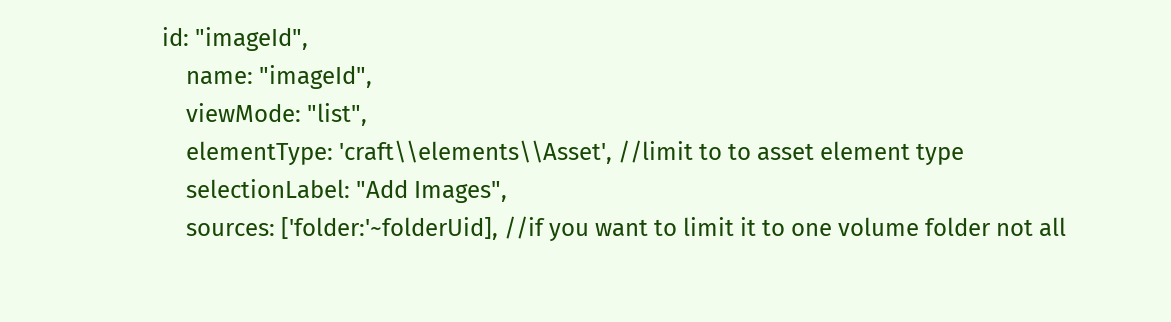id: "imageId",
    name: "imageId",
    viewMode: "list",
    elementType: 'craft\\elements\\Asset', //limit to to asset element type
    selectionLabel: "Add Images",
    sources: ['folder:'~folderUid], //if you want to limit it to one volume folder not all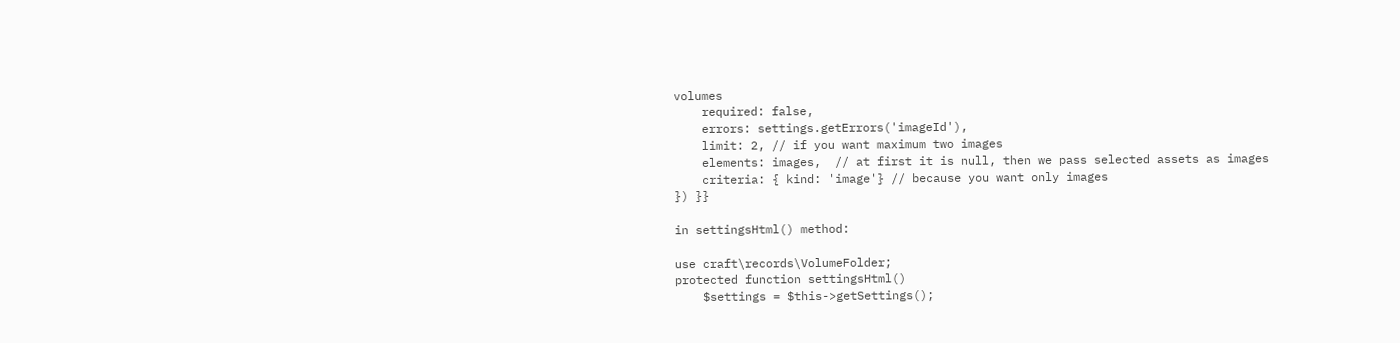volumes
    required: false,
    errors: settings.getErrors('imageId'),
    limit: 2, // if you want maximum two images
    elements: images,  // at first it is null, then we pass selected assets as images
    criteria: { kind: 'image'} // because you want only images
}) }}

in settingsHtml() method:

use craft\records\VolumeFolder;
protected function settingsHtml()
    $settings = $this->getSettings();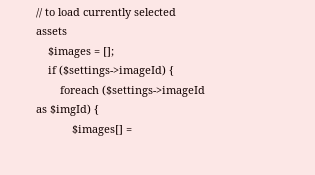// to load currently selected assets
    $images = [];
    if ($settings->imageId) {
        foreach ($settings->imageId as $imgId) {
            $images[] =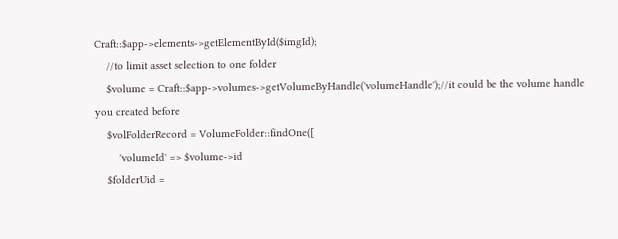Craft::$app->elements->getElementById($imgId);
    //to limit asset selection to one folder
    $volume = Craft::$app->volumes->getVolumeByHandle('volumeHandle');//it could be the volume handle you created before
    $volFolderRecord = VolumeFolder::findOne([
        'volumeId' => $volume->id
    $folderUid =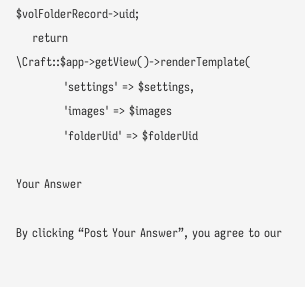$volFolderRecord->uid;
    return \Craft::$app->getView()->renderTemplate(
            'settings' => $settings,
            'images' => $images
            'folderUid' => $folderUid

Your Answer

By clicking “Post Your Answer”, you agree to our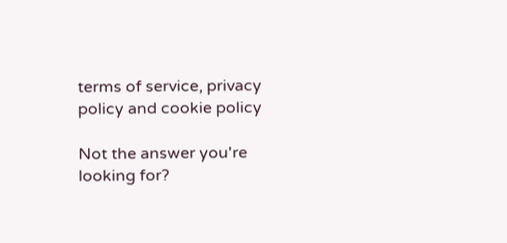terms of service, privacy policy and cookie policy

Not the answer you're looking for?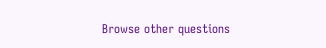Browse other questions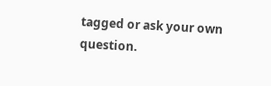tagged or ask your own question.